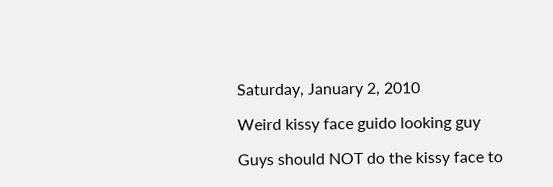Saturday, January 2, 2010

Weird kissy face guido looking guy

Guys should NOT do the kissy face to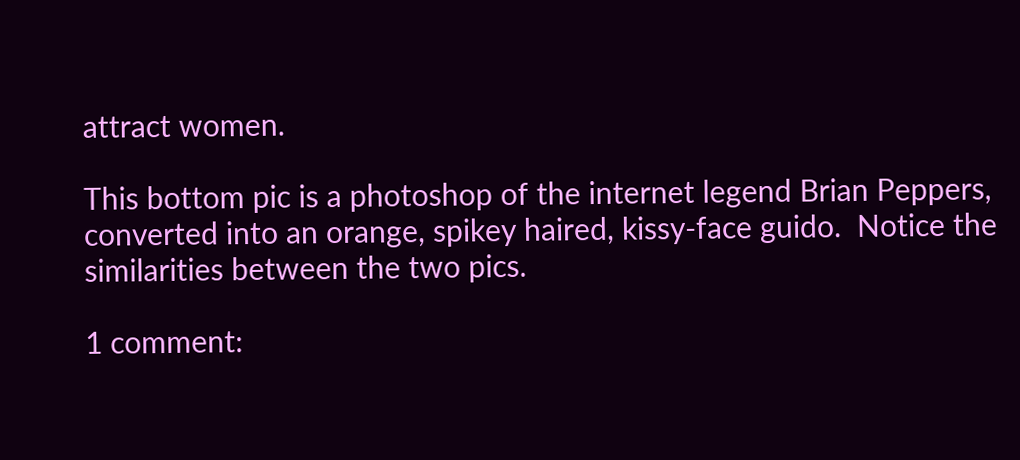attract women.

This bottom pic is a photoshop of the internet legend Brian Peppers, converted into an orange, spikey haired, kissy-face guido.  Notice the similarities between the two pics.

1 comment: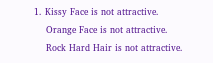1. Kissy Face is not attractive.
    Orange Face is not attractive.
    Rock Hard Hair is not attractive.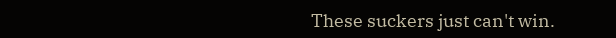These suckers just can't win.